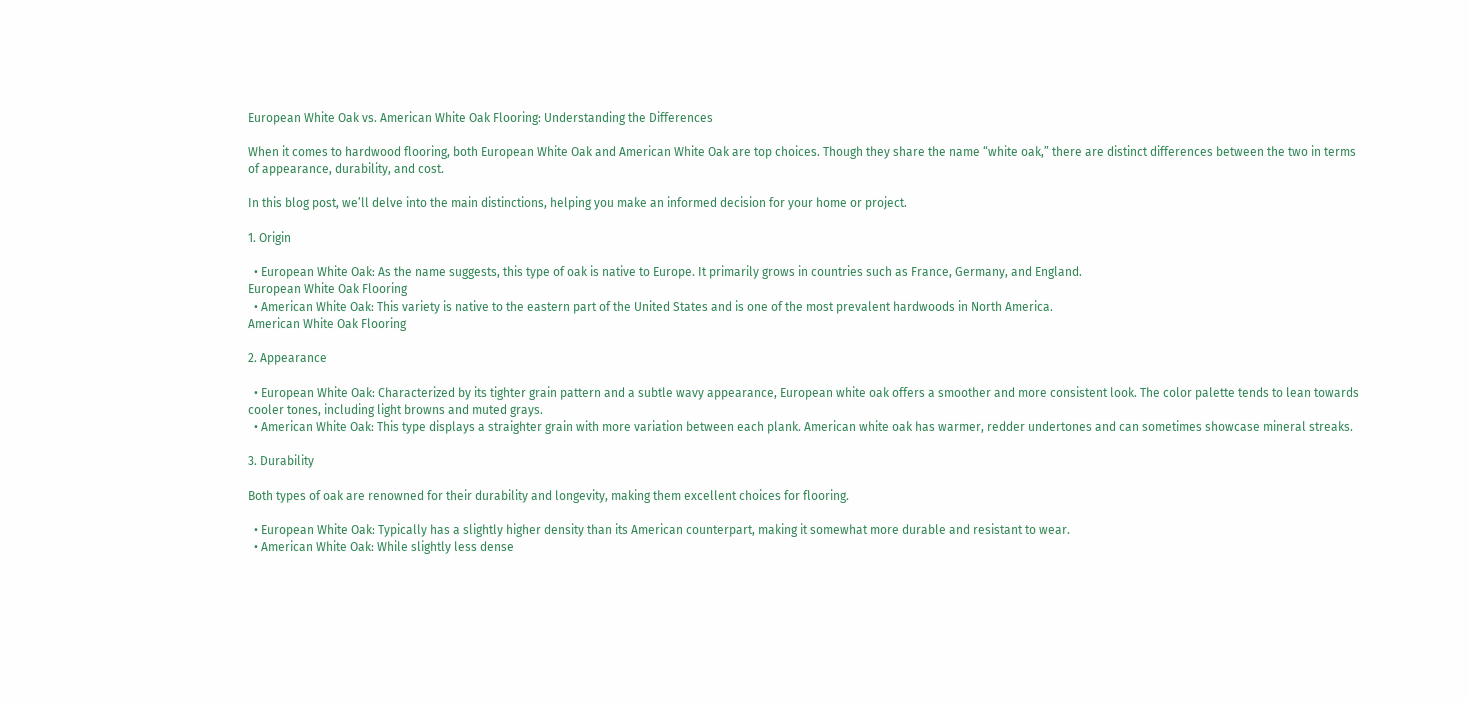European White Oak vs. American White Oak Flooring: Understanding the Differences

When it comes to hardwood flooring, both European White Oak and American White Oak are top choices. Though they share the name “white oak,” there are distinct differences between the two in terms of appearance, durability, and cost.

In this blog post, we’ll delve into the main distinctions, helping you make an informed decision for your home or project.

1. Origin

  • European White Oak: As the name suggests, this type of oak is native to Europe. It primarily grows in countries such as France, Germany, and England.
European White Oak Flooring
  • American White Oak: This variety is native to the eastern part of the United States and is one of the most prevalent hardwoods in North America.
American White Oak Flooring

2. Appearance

  • European White Oak: Characterized by its tighter grain pattern and a subtle wavy appearance, European white oak offers a smoother and more consistent look. The color palette tends to lean towards cooler tones, including light browns and muted grays.
  • American White Oak: This type displays a straighter grain with more variation between each plank. American white oak has warmer, redder undertones and can sometimes showcase mineral streaks.

3. Durability

Both types of oak are renowned for their durability and longevity, making them excellent choices for flooring.

  • European White Oak: Typically has a slightly higher density than its American counterpart, making it somewhat more durable and resistant to wear.
  • American White Oak: While slightly less dense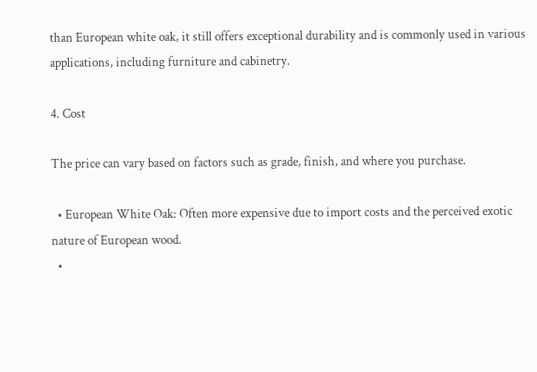than European white oak, it still offers exceptional durability and is commonly used in various applications, including furniture and cabinetry.

4. Cost

The price can vary based on factors such as grade, finish, and where you purchase.

  • European White Oak: Often more expensive due to import costs and the perceived exotic nature of European wood.
  •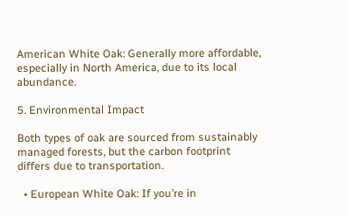American White Oak: Generally more affordable, especially in North America, due to its local abundance.

5. Environmental Impact

Both types of oak are sourced from sustainably managed forests, but the carbon footprint differs due to transportation.

  • European White Oak: If you’re in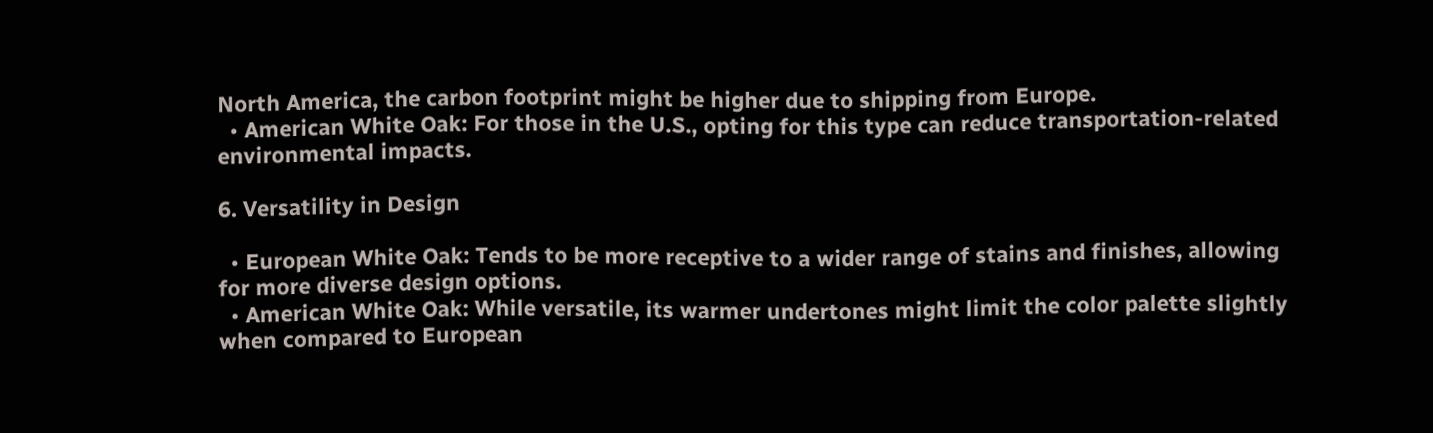North America, the carbon footprint might be higher due to shipping from Europe.
  • American White Oak: For those in the U.S., opting for this type can reduce transportation-related environmental impacts.

6. Versatility in Design

  • European White Oak: Tends to be more receptive to a wider range of stains and finishes, allowing for more diverse design options.
  • American White Oak: While versatile, its warmer undertones might limit the color palette slightly when compared to European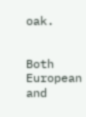oak.


Both European and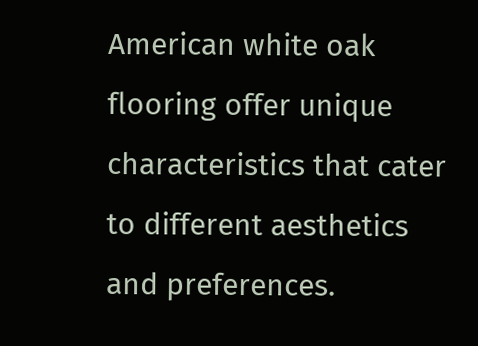American white oak flooring offer unique characteristics that cater to different aesthetics and preferences.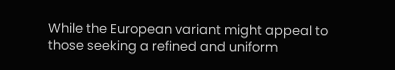While the European variant might appeal to those seeking a refined and uniform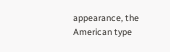appearance, the American type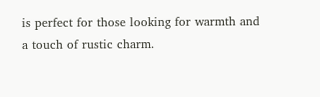is perfect for those looking for warmth and a touch of rustic charm.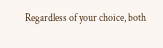Regardless of your choice, both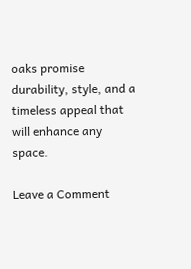oaks promise durability, style, and a timeless appeal that will enhance any space.

Leave a Comment